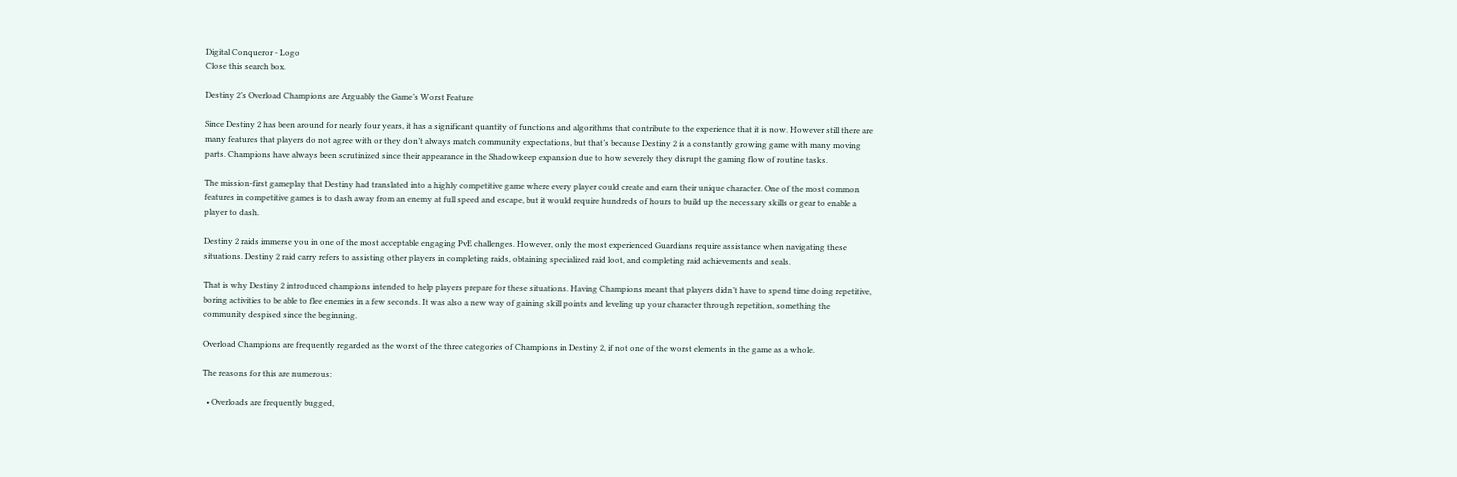Digital Conqueror - Logo
Close this search box.

Destiny 2’s Overload Champions are Arguably the Game’s Worst Feature

Since Destiny 2 has been around for nearly four years, it has a significant quantity of functions and algorithms that contribute to the experience that it is now. However still there are many features that players do not agree with or they don’t always match community expectations, but that’s because Destiny 2 is a constantly growing game with many moving parts. Champions have always been scrutinized since their appearance in the Shadowkeep expansion due to how severely they disrupt the gaming flow of routine tasks.

The mission-first gameplay that Destiny had translated into a highly competitive game where every player could create and earn their unique character. One of the most common features in competitive games is to dash away from an enemy at full speed and escape, but it would require hundreds of hours to build up the necessary skills or gear to enable a player to dash.

Destiny 2 raids immerse you in one of the most acceptable engaging PvE challenges. However, only the most experienced Guardians require assistance when navigating these situations. Destiny 2 raid carry refers to assisting other players in completing raids, obtaining specialized raid loot, and completing raid achievements and seals.

That is why Destiny 2 introduced champions intended to help players prepare for these situations. Having Champions meant that players didn’t have to spend time doing repetitive, boring activities to be able to flee enemies in a few seconds. It was also a new way of gaining skill points and leveling up your character through repetition, something the community despised since the beginning.

Overload Champions are frequently regarded as the worst of the three categories of Champions in Destiny 2, if not one of the worst elements in the game as a whole.

The reasons for this are numerous:

  • Overloads are frequently bugged,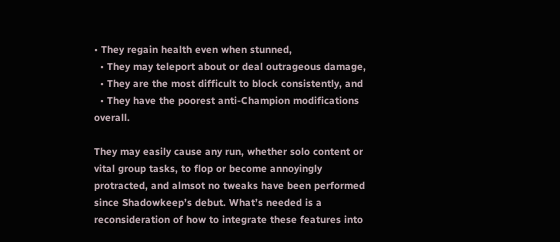• They regain health even when stunned,
  • They may teleport about or deal outrageous damage,
  • They are the most difficult to block consistently, and
  • They have the poorest anti-Champion modifications overall.

They may easily cause any run, whether solo content or vital group tasks, to flop or become annoyingly protracted, and almsot no tweaks have been performed since Shadowkeep’s debut. What’s needed is a reconsideration of how to integrate these features into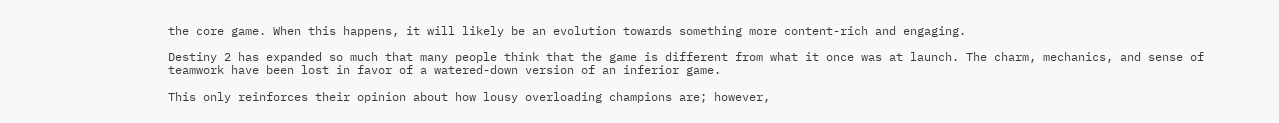the core game. When this happens, it will likely be an evolution towards something more content-rich and engaging.

Destiny 2 has expanded so much that many people think that the game is different from what it once was at launch. The charm, mechanics, and sense of teamwork have been lost in favor of a watered-down version of an inferior game.

This only reinforces their opinion about how lousy overloading champions are; however,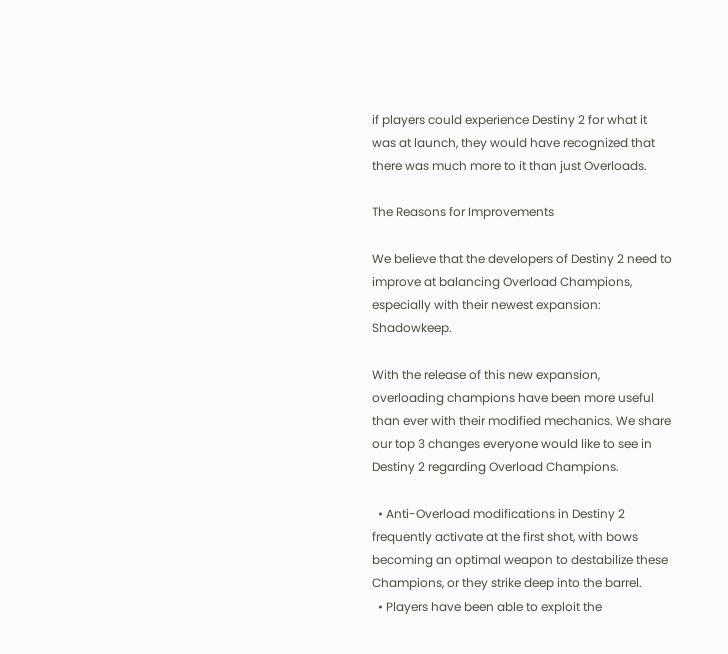if players could experience Destiny 2 for what it was at launch, they would have recognized that there was much more to it than just Overloads.

The Reasons for Improvements

We believe that the developers of Destiny 2 need to improve at balancing Overload Champions, especially with their newest expansion: Shadowkeep.

With the release of this new expansion, overloading champions have been more useful than ever with their modified mechanics. We share our top 3 changes everyone would like to see in Destiny 2 regarding Overload Champions.

  • Anti-Overload modifications in Destiny 2 frequently activate at the first shot, with bows becoming an optimal weapon to destabilize these Champions, or they strike deep into the barrel.
  • Players have been able to exploit the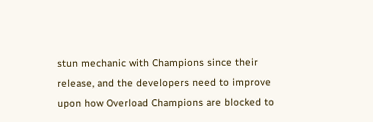stun mechanic with Champions since their release, and the developers need to improve upon how Overload Champions are blocked to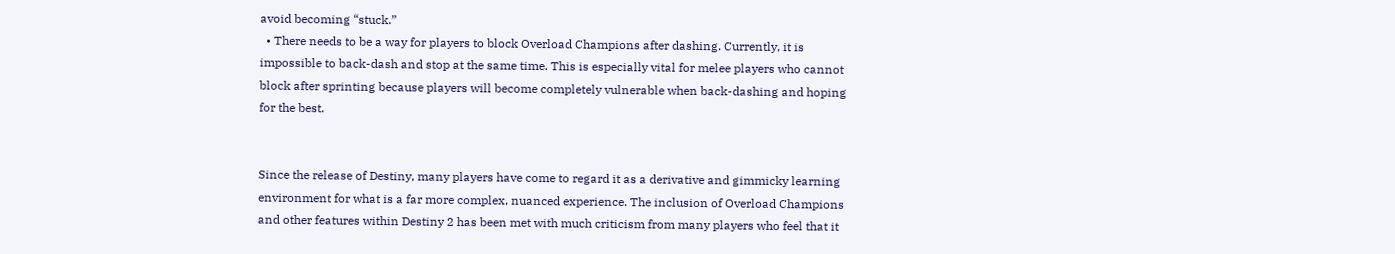avoid becoming “stuck.”
  • There needs to be a way for players to block Overload Champions after dashing. Currently, it is impossible to back-dash and stop at the same time. This is especially vital for melee players who cannot block after sprinting because players will become completely vulnerable when back-dashing and hoping for the best.


Since the release of Destiny, many players have come to regard it as a derivative and gimmicky learning environment for what is a far more complex, nuanced experience. The inclusion of Overload Champions and other features within Destiny 2 has been met with much criticism from many players who feel that it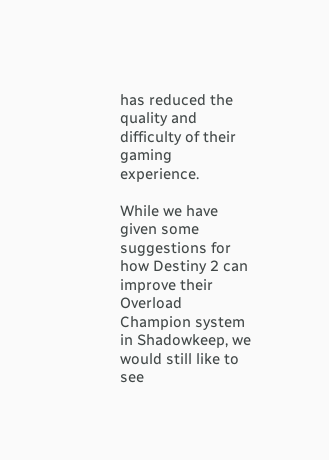has reduced the quality and difficulty of their gaming experience.

While we have given some suggestions for how Destiny 2 can improve their Overload Champion system in Shadowkeep, we would still like to see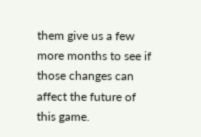them give us a few more months to see if those changes can affect the future of this game.